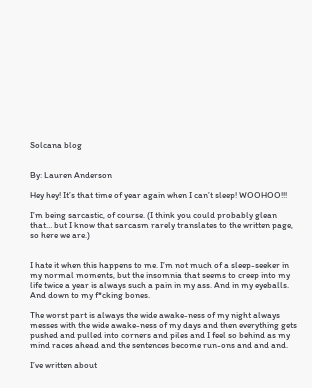Solcana blog


By: Lauren Anderson

Hey hey! It’s that time of year again when I can’t sleep! WOOHOO!!!

I’m being sarcastic, of course. (I think you could probably glean that… but I know that sarcasm rarely translates to the written page, so here we are.)


I hate it when this happens to me. I’m not much of a sleep-seeker in my normal moments, but the insomnia that seems to creep into my life twice a year is always such a pain in my ass. And in my eyeballs. And down to my f*cking bones.

The worst part is always the wide awake-ness of my night always messes with the wide awake-ness of my days and then everything gets pushed and pulled into corners and piles and I feel so behind as my mind races ahead and the sentences become run-ons and and and.

I’ve written about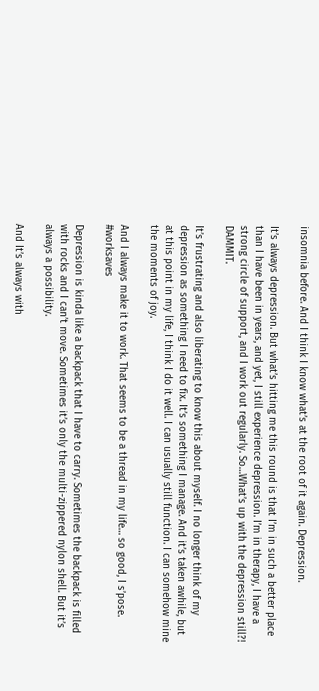insomnia before. And I think I know what’s at the root of it again. Depression.

It’s always depression. But what’s hitting me this round is that I’m in such a better place than I have been in years, and yet, I still experience depression. I’m in therapy, I have a strong circle of support, and I work out regularly. So…What’s up with the depression still?! DAMMIT.

It’s frustrating and also liberating to know this about myself. I no longer think of my depression as something I need to fix. It’s something I manage. And it’s taken awhile, but at this point in my life, I think I do it well. I can usually still function. I can somehow mine the moments of joy.

And I always make it to work. That seems to be a thread in my life… so good, I s’pose. #worksaves

Depression is kinda like a backpack that I have to carry. Sometimes the backpack is filled with rocks and I can’t move. Sometimes it’s only the multi-zippered nylon shell. But it’s always a possibility.

And It’s always with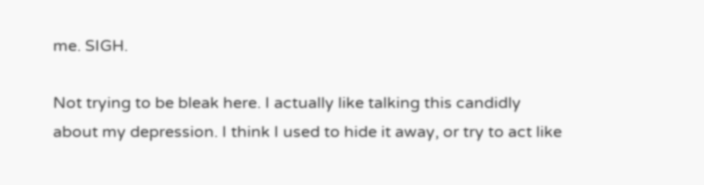me. SIGH.

Not trying to be bleak here. I actually like talking this candidly about my depression. I think I used to hide it away, or try to act like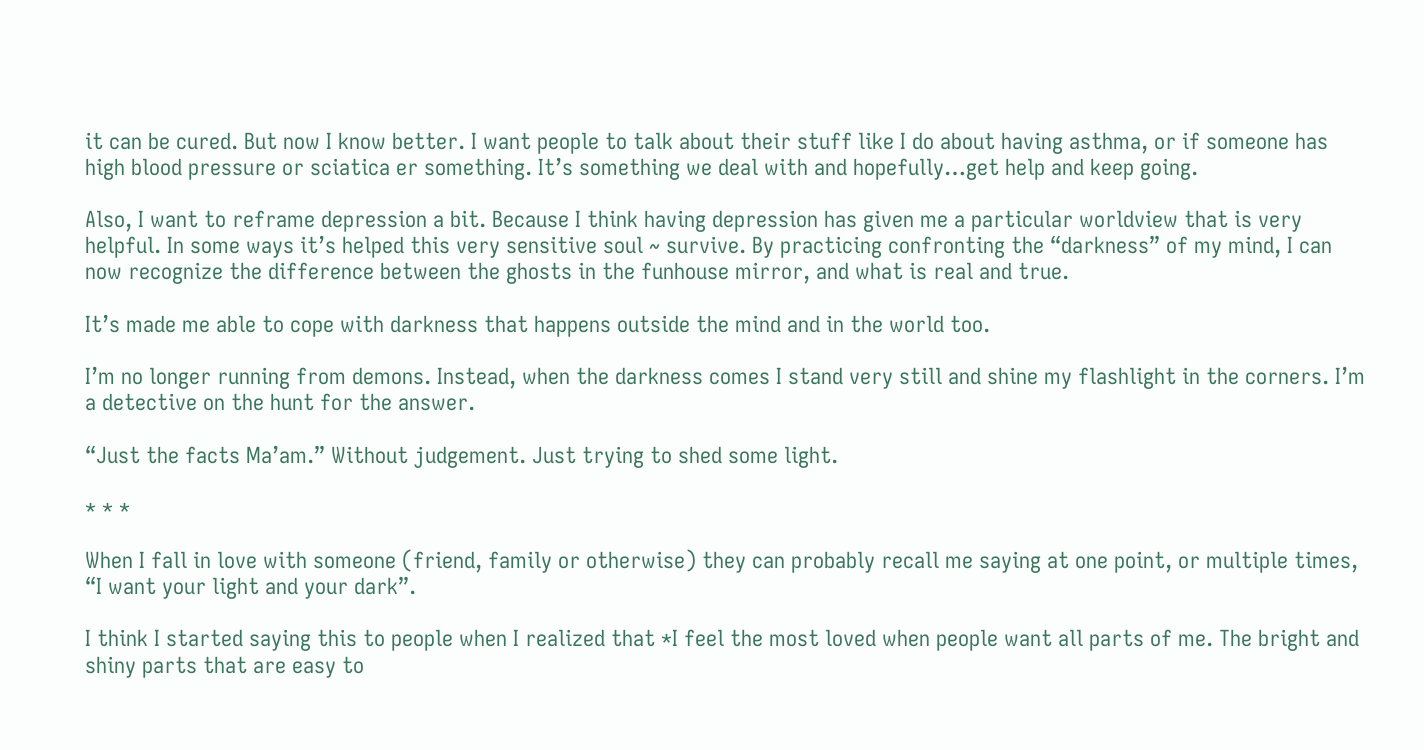it can be cured. But now I know better. I want people to talk about their stuff like I do about having asthma, or if someone has high blood pressure or sciatica er something. It’s something we deal with and hopefully…get help and keep going.

Also, I want to reframe depression a bit. Because I think having depression has given me a particular worldview that is very helpful. In some ways it’s helped this very sensitive soul ~ survive. By practicing confronting the “darkness” of my mind, I can now recognize the difference between the ghosts in the funhouse mirror, and what is real and true.

It’s made me able to cope with darkness that happens outside the mind and in the world too.

I’m no longer running from demons. Instead, when the darkness comes I stand very still and shine my flashlight in the corners. I’m a detective on the hunt for the answer.

“Just the facts Ma’am.” Without judgement. Just trying to shed some light.

* * *

When I fall in love with someone (friend, family or otherwise) they can probably recall me saying at one point, or multiple times, “I want your light and your dark”.

I think I started saying this to people when I realized that *I feel the most loved when people want all parts of me. The bright and shiny parts that are easy to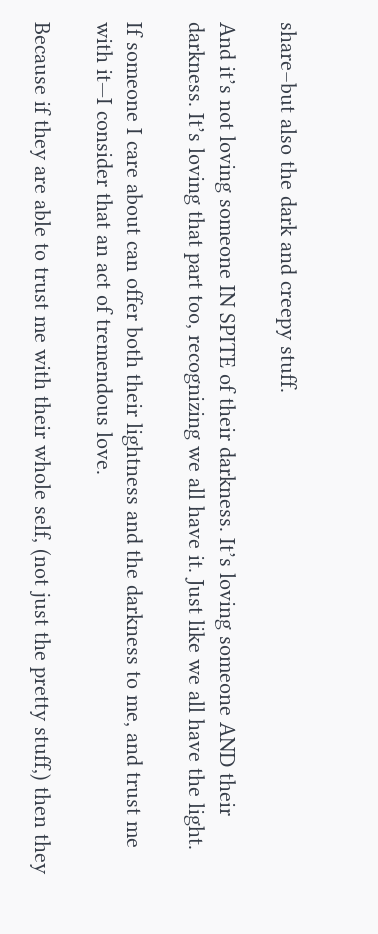share–but also the dark and creepy stuff.

And it’s not loving someone IN SPITE of their darkness. It’s loving someone AND their darkness. It’s loving that part too, recognizing we all have it. Just like we all have the light.

If someone I care about can offer both their lightness and the darkness to me, and trust me with it—I consider that an act of tremendous love.

Because if they are able to trust me with their whole self, (not just the pretty stuff,) then they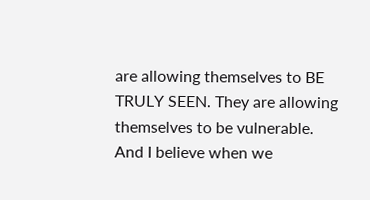are allowing themselves to BE TRULY SEEN. They are allowing themselves to be vulnerable. And I believe when we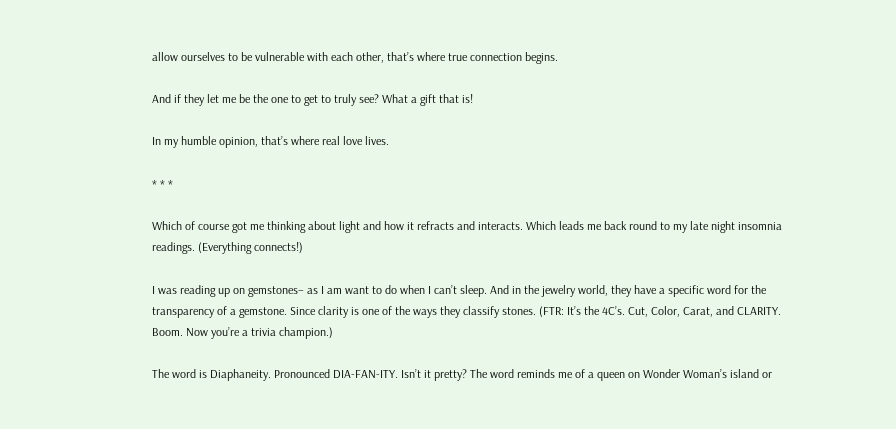allow ourselves to be vulnerable with each other, that’s where true connection begins.

And if they let me be the one to get to truly see? What a gift that is!

In my humble opinion, that’s where real love lives.

* * *

Which of course got me thinking about light and how it refracts and interacts. Which leads me back round to my late night insomnia readings. (Everything connects!)

I was reading up on gemstones– as I am want to do when I can’t sleep. And in the jewelry world, they have a specific word for the transparency of a gemstone. Since clarity is one of the ways they classify stones. (FTR: It’s the 4C’s. Cut, Color, Carat, and CLARITY. Boom. Now you’re a trivia champion.)

The word is Diaphaneity. Pronounced DIA-FAN-ITY. Isn’t it pretty? The word reminds me of a queen on Wonder Woman’s island or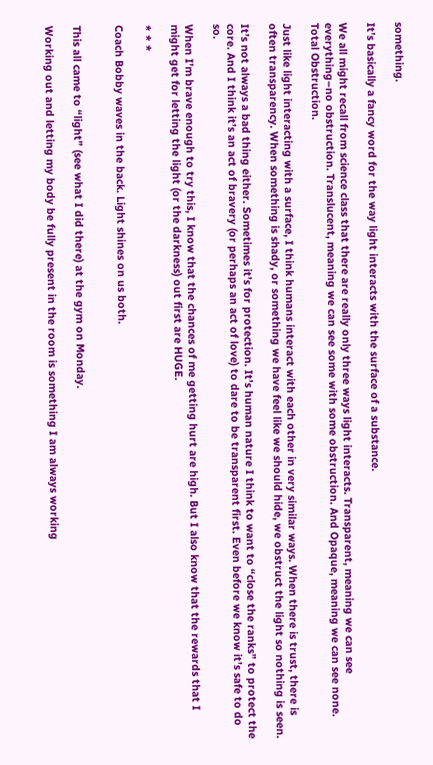something.

It’s basically a fancy word for the way light interacts with the surface of a substance.

We all might recall from science class that there are really only three ways light interacts. Transparent, meaning we can see everything–no obstruction. Translucent, meaning we can see some with some obstruction. And Opaque, meaning we can see none. Total Obstruction.

Just like light interacting with a surface, I think humans interact with each other in very similar ways. When there is trust, there is often transparency. When something is shady, or something we have feel like we should hide, we obstruct the light so nothing is seen.

It’s not always a bad thing either. Sometimes it’s for protection. It’s human nature I think to want to “close the ranks” to protect the core. And I think it’s an act of bravery (or perhaps an act of love) to dare to be transparent first. Even before we know it’s safe to do so.

When I’m brave enough to try this, I know that the chances of me getting hurt are high. But I also know that the rewards that I might get for letting the light (or the darkness) out first are HUGE.

* * *

Coach Bobby waves in the back. Light shines on us both.


This all came to “light” (see what I did there) at the gym on Monday.

Working out and letting my body be fully present in the room is something I am always working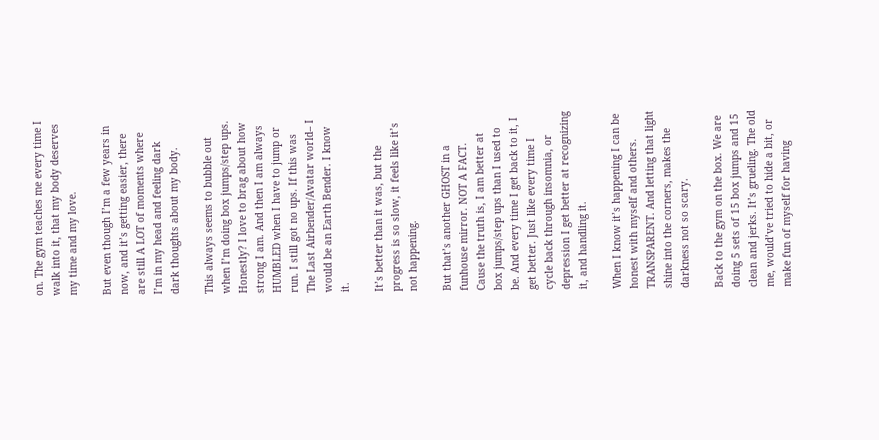on. The gym teaches me every time I walk into it, that my body deserves my time and my love.

But even though I’m a few years in now, and it’s getting easier, there are still A LOT of moments where I’m in my head and feeling dark dark thoughts about my body.

This always seems to bubble out when I’m doing box jumps/step ups. Honestly? I love to brag about how strong I am. And then I am always HUMBLED when I have to jump or run. I still got no ups. If this was The Last Airbender/Avatar world– I would be an Earth Bender. I know it.

It’s better than it was, but the progress is so slow, it feels like it’s not happening.

But that’s another GHOST in a funhouse mirror. NOT A FACT. Cause the truth is, I am better at box jumps/step ups than I used to be. And every time I get back to it, I get better. Just like every time I cycle back through insomnia, or depression I get better at recognizing it, and handling it.

When I know it’s happening I can be honest with myself and others. TRANSPARENT. And letting that light shine into the corners, makes the darkness not so scary.

Back to the gym on the box. We are doing 5 sets of 15 box jumps and 15 clean and jerks. It’s grueling. The old me, would’ve tried to hide a bit, or make fun of myself for having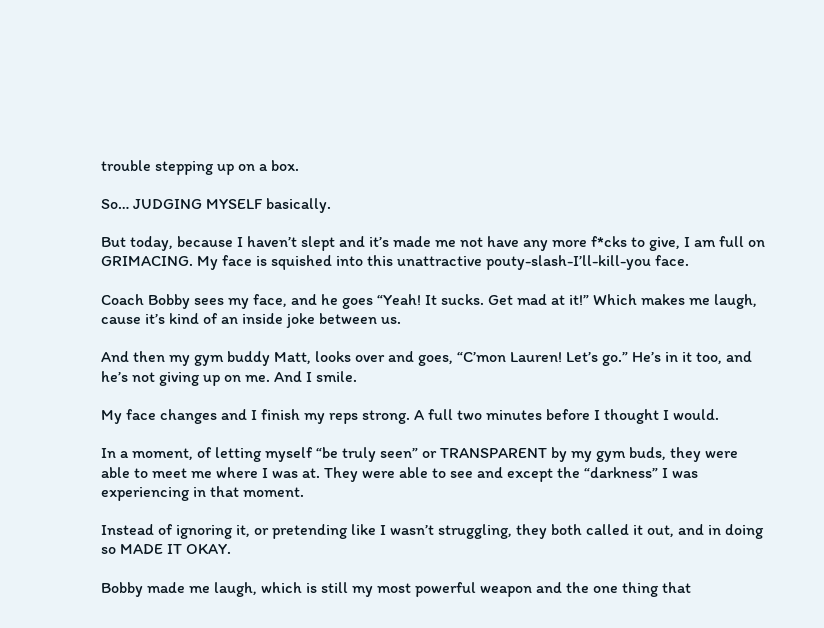trouble stepping up on a box.

So… JUDGING MYSELF basically.

But today, because I haven’t slept and it’s made me not have any more f*cks to give, I am full on GRIMACING. My face is squished into this unattractive pouty-slash-I’ll-kill-you face.

Coach Bobby sees my face, and he goes “Yeah! It sucks. Get mad at it!” Which makes me laugh, cause it’s kind of an inside joke between us.

And then my gym buddy Matt, looks over and goes, “C’mon Lauren! Let’s go.” He’s in it too, and he’s not giving up on me. And I smile.

My face changes and I finish my reps strong. A full two minutes before I thought I would.

In a moment, of letting myself “be truly seen” or TRANSPARENT by my gym buds, they were able to meet me where I was at. They were able to see and except the “darkness” I was experiencing in that moment.

Instead of ignoring it, or pretending like I wasn’t struggling, they both called it out, and in doing so MADE IT OKAY.

Bobby made me laugh, which is still my most powerful weapon and the one thing that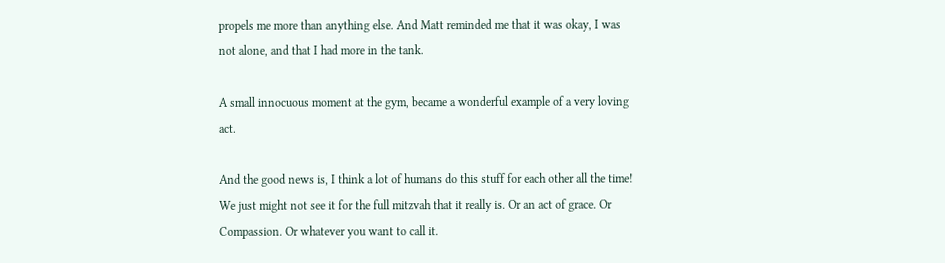propels me more than anything else. And Matt reminded me that it was okay, I was not alone, and that I had more in the tank.

A small innocuous moment at the gym, became a wonderful example of a very loving act.

And the good news is, I think a lot of humans do this stuff for each other all the time! We just might not see it for the full mitzvah that it really is. Or an act of grace. Or Compassion. Or whatever you want to call it.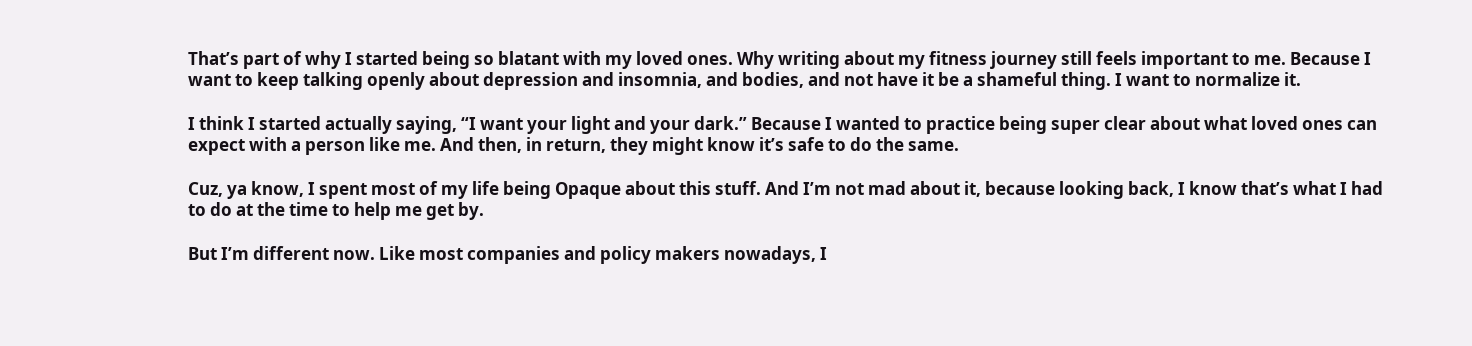That’s part of why I started being so blatant with my loved ones. Why writing about my fitness journey still feels important to me. Because I want to keep talking openly about depression and insomnia, and bodies, and not have it be a shameful thing. I want to normalize it.

I think I started actually saying, “I want your light and your dark.” Because I wanted to practice being super clear about what loved ones can expect with a person like me. And then, in return, they might know it’s safe to do the same.

Cuz, ya know, I spent most of my life being Opaque about this stuff. And I’m not mad about it, because looking back, I know that’s what I had to do at the time to help me get by.

But I’m different now. Like most companies and policy makers nowadays, I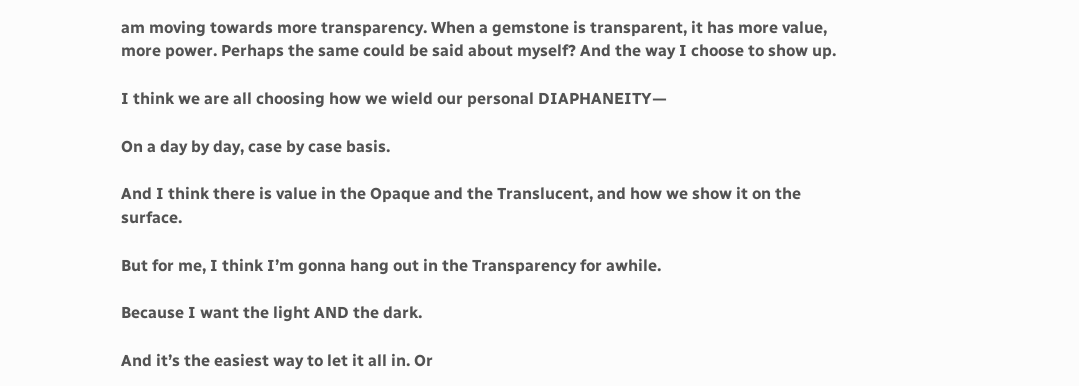am moving towards more transparency. When a gemstone is transparent, it has more value, more power. Perhaps the same could be said about myself? And the way I choose to show up.

I think we are all choosing how we wield our personal DIAPHANEITY—

On a day by day, case by case basis.

And I think there is value in the Opaque and the Translucent, and how we show it on the surface.

But for me, I think I’m gonna hang out in the Transparency for awhile.

Because I want the light AND the dark.

And it’s the easiest way to let it all in. Or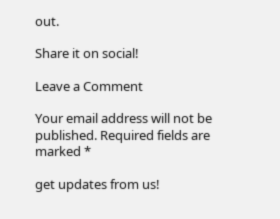out.

Share it on social!

Leave a Comment

Your email address will not be published. Required fields are marked *

get updates from us!